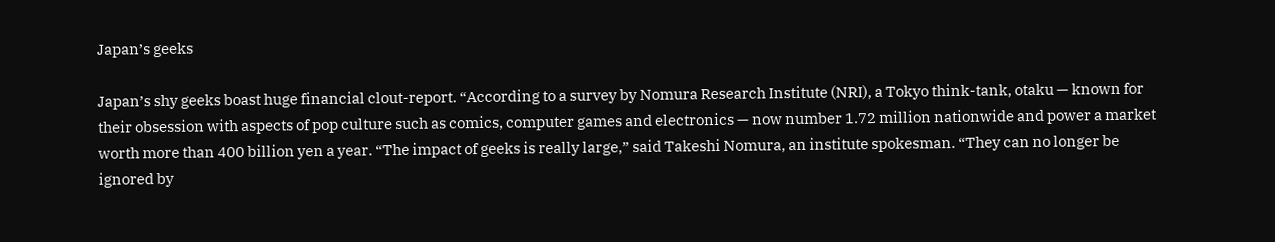Japan’s geeks

Japan’s shy geeks boast huge financial clout-report. “According to a survey by Nomura Research Institute (NRI), a Tokyo think-tank, otaku — known for their obsession with aspects of pop culture such as comics, computer games and electronics — now number 1.72 million nationwide and power a market worth more than 400 billion yen a year. “The impact of geeks is really large,” said Takeshi Nomura, an institute spokesman. “They can no longer be ignored by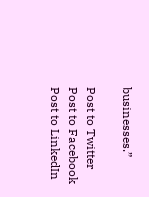businesses.”

Post to Twitter Post to Facebook Post to LinkedIn